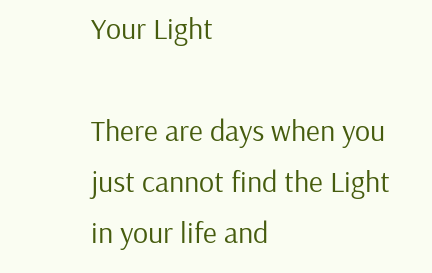Your Light

There are days when you just cannot find the Light in your life and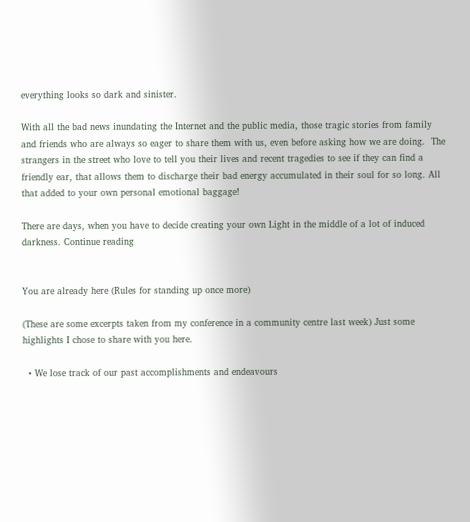everything looks so dark and sinister.

With all the bad news inundating the Internet and the public media, those tragic stories from family and friends who are always so eager to share them with us, even before asking how we are doing.  The strangers in the street who love to tell you their lives and recent tragedies to see if they can find a friendly ear, that allows them to discharge their bad energy accumulated in their soul for so long. All that added to your own personal emotional baggage!

There are days, when you have to decide creating your own Light in the middle of a lot of induced darkness. Continue reading


You are already here (Rules for standing up once more)

(These are some excerpts taken from my conference in a community centre last week) Just some highlights I chose to share with you here.

  • We lose track of our past accomplishments and endeavours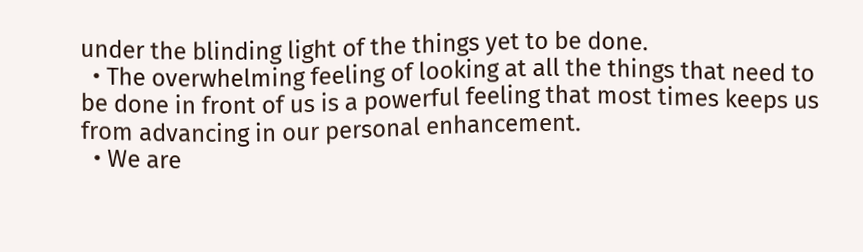under the blinding light of the things yet to be done.
  • The overwhelming feeling of looking at all the things that need to be done in front of us is a powerful feeling that most times keeps us from advancing in our personal enhancement.
  • We are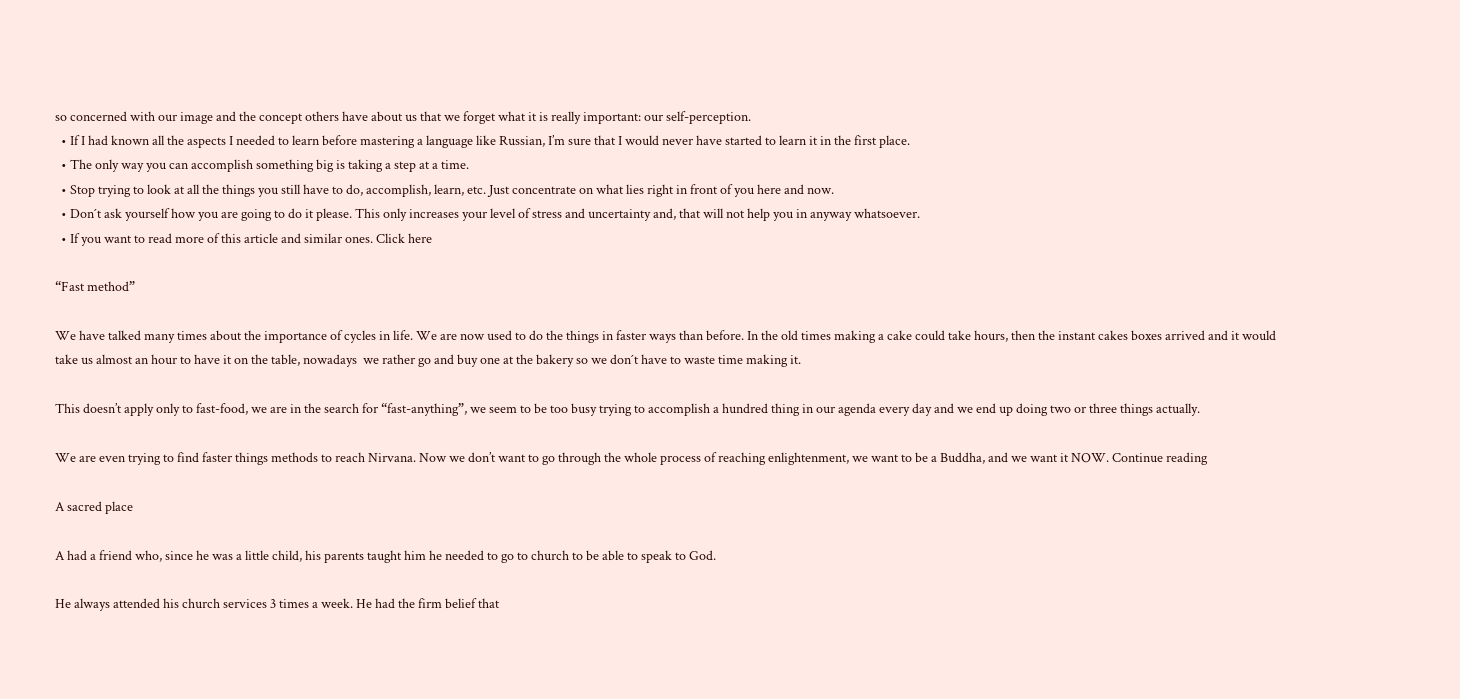so concerned with our image and the concept others have about us that we forget what it is really important: our self-perception.
  • If I had known all the aspects I needed to learn before mastering a language like Russian, I’m sure that I would never have started to learn it in the first place.
  • The only way you can accomplish something big is taking a step at a time.
  • Stop trying to look at all the things you still have to do, accomplish, learn, etc. Just concentrate on what lies right in front of you here and now.
  • Don´t ask yourself how you are going to do it please. This only increases your level of stress and uncertainty and, that will not help you in anyway whatsoever.
  • If you want to read more of this article and similar ones. Click here

“Fast method”

We have talked many times about the importance of cycles in life. We are now used to do the things in faster ways than before. In the old times making a cake could take hours, then the instant cakes boxes arrived and it would take us almost an hour to have it on the table, nowadays  we rather go and buy one at the bakery so we don´t have to waste time making it.

This doesn’t apply only to fast-food, we are in the search for “fast-anything”, we seem to be too busy trying to accomplish a hundred thing in our agenda every day and we end up doing two or three things actually.

We are even trying to find faster things methods to reach Nirvana. Now we don’t want to go through the whole process of reaching enlightenment, we want to be a Buddha, and we want it NOW. Continue reading

A sacred place

A had a friend who, since he was a little child, his parents taught him he needed to go to church to be able to speak to God.

He always attended his church services 3 times a week. He had the firm belief that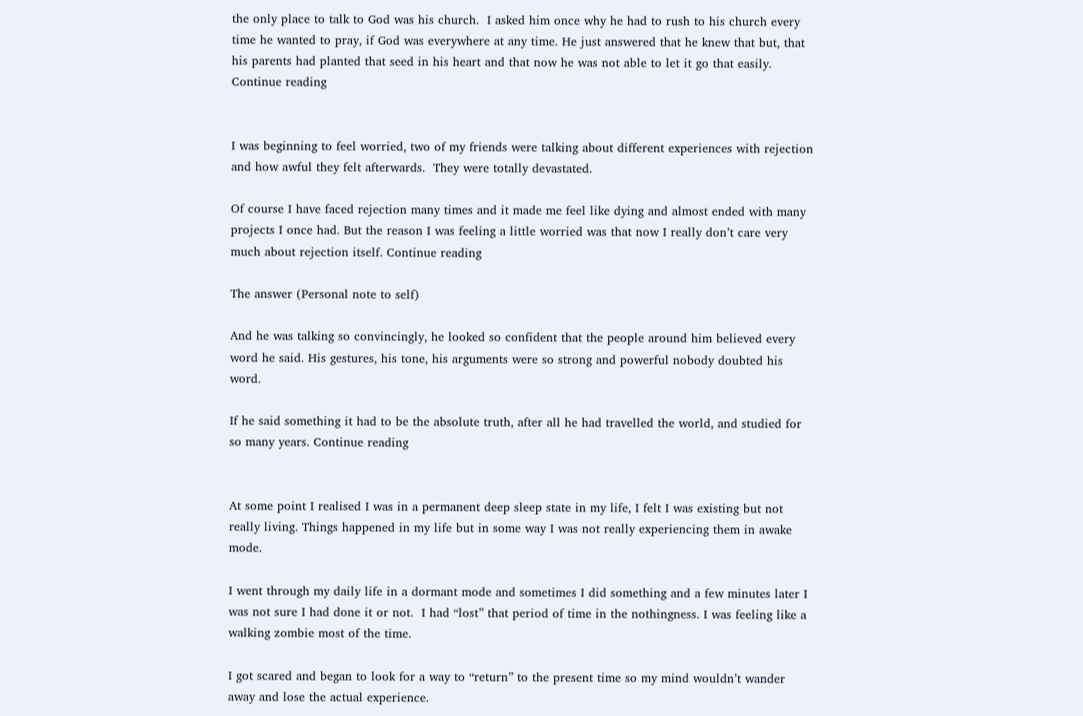the only place to talk to God was his church.  I asked him once why he had to rush to his church every time he wanted to pray, if God was everywhere at any time. He just answered that he knew that but, that his parents had planted that seed in his heart and that now he was not able to let it go that easily. Continue reading


I was beginning to feel worried, two of my friends were talking about different experiences with rejection and how awful they felt afterwards.  They were totally devastated.

Of course I have faced rejection many times and it made me feel like dying and almost ended with many projects I once had. But the reason I was feeling a little worried was that now I really don’t care very much about rejection itself. Continue reading

The answer (Personal note to self)

And he was talking so convincingly, he looked so confident that the people around him believed every word he said. His gestures, his tone, his arguments were so strong and powerful nobody doubted his word.

If he said something it had to be the absolute truth, after all he had travelled the world, and studied for so many years. Continue reading


At some point I realised I was in a permanent deep sleep state in my life, I felt I was existing but not really living. Things happened in my life but in some way I was not really experiencing them in awake mode.

I went through my daily life in a dormant mode and sometimes I did something and a few minutes later I was not sure I had done it or not.  I had “lost” that period of time in the nothingness. I was feeling like a walking zombie most of the time.

I got scared and began to look for a way to “return” to the present time so my mind wouldn’t wander away and lose the actual experience.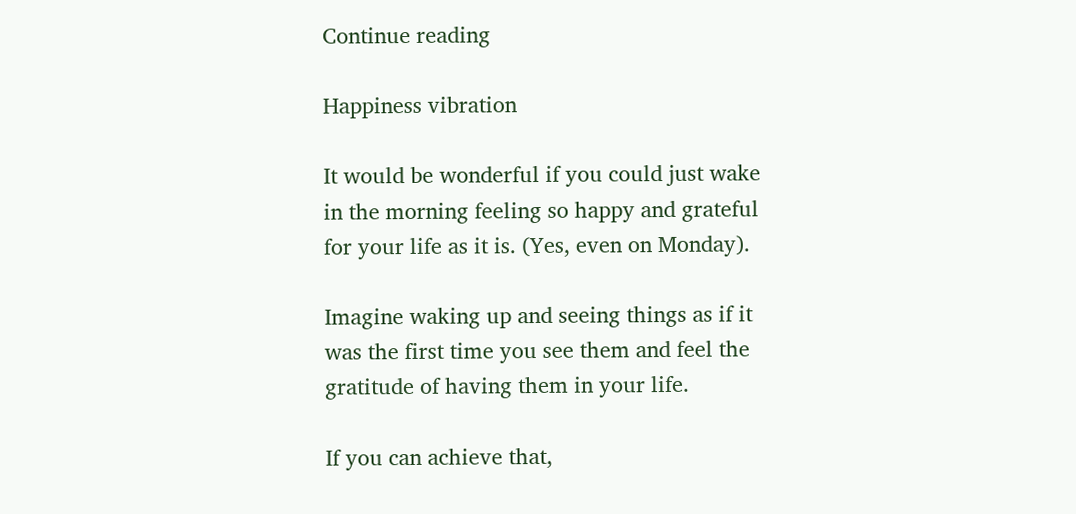Continue reading

Happiness vibration

It would be wonderful if you could just wake in the morning feeling so happy and grateful for your life as it is. (Yes, even on Monday).

Imagine waking up and seeing things as if it was the first time you see them and feel the gratitude of having them in your life.

If you can achieve that,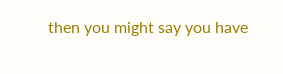then you might say you have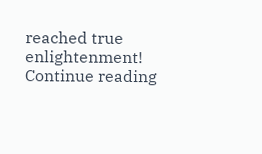reached true enlightenment! Continue reading